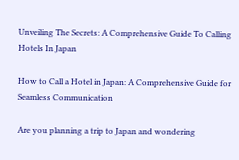Unveiling The Secrets: A Comprehensive Guide To Calling Hotels In Japan

How to Call a Hotel in Japan: A Comprehensive Guide for Seamless Communication

Are you planning a trip to Japan and wondering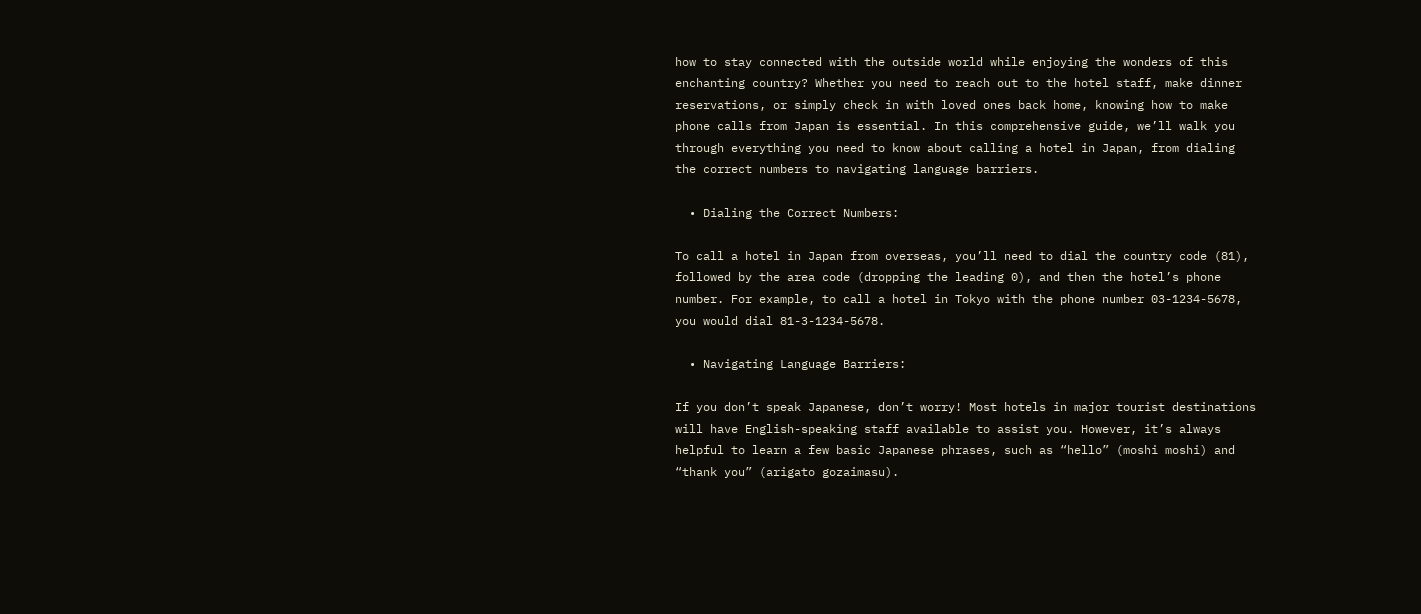how to stay connected with the outside world while enjoying the wonders of this enchanting country? Whether you need to reach out to the hotel staff, make dinner reservations, or simply check in with loved ones back home, knowing how to make phone calls from Japan is essential. In this comprehensive guide, we’ll walk you through everything you need to know about calling a hotel in Japan, from dialing the correct numbers to navigating language barriers.

  • Dialing the Correct Numbers:

To call a hotel in Japan from overseas, you’ll need to dial the country code (81), followed by the area code (dropping the leading 0), and then the hotel’s phone number. For example, to call a hotel in Tokyo with the phone number 03-1234-5678, you would dial 81-3-1234-5678.

  • Navigating Language Barriers:

If you don’t speak Japanese, don’t worry! Most hotels in major tourist destinations will have English-speaking staff available to assist you. However, it’s always helpful to learn a few basic Japanese phrases, such as “hello” (moshi moshi) and “thank you” (arigato gozaimasu).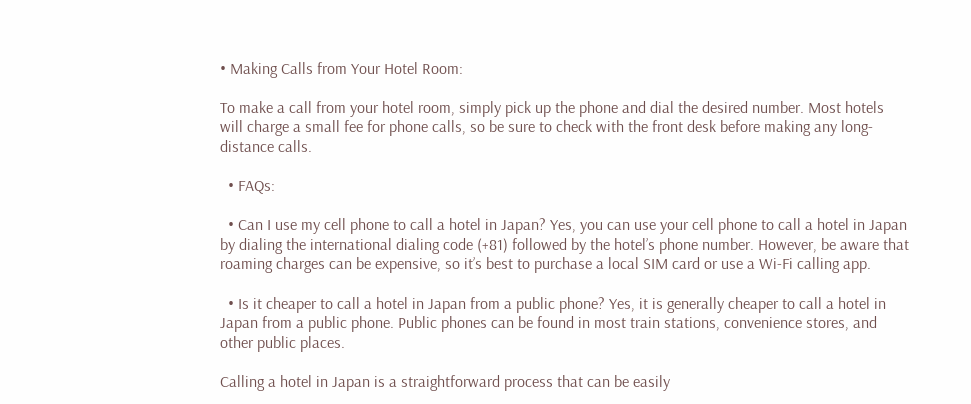• Making Calls from Your Hotel Room:

To make a call from your hotel room, simply pick up the phone and dial the desired number. Most hotels will charge a small fee for phone calls, so be sure to check with the front desk before making any long-distance calls.

  • FAQs:

  • Can I use my cell phone to call a hotel in Japan? Yes, you can use your cell phone to call a hotel in Japan by dialing the international dialing code (+81) followed by the hotel’s phone number. However, be aware that roaming charges can be expensive, so it’s best to purchase a local SIM card or use a Wi-Fi calling app.

  • Is it cheaper to call a hotel in Japan from a public phone? Yes, it is generally cheaper to call a hotel in Japan from a public phone. Public phones can be found in most train stations, convenience stores, and other public places.

Calling a hotel in Japan is a straightforward process that can be easily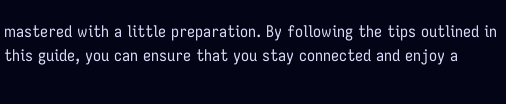mastered with a little preparation. By following the tips outlined in this guide, you can ensure that you stay connected and enjoy a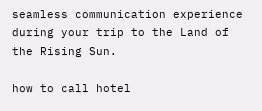seamless communication experience during your trip to the Land of the Rising Sun.

how to call hotel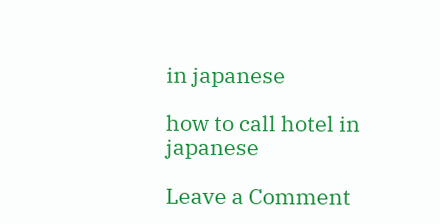in japanese

how to call hotel in japanese

Leave a Comment